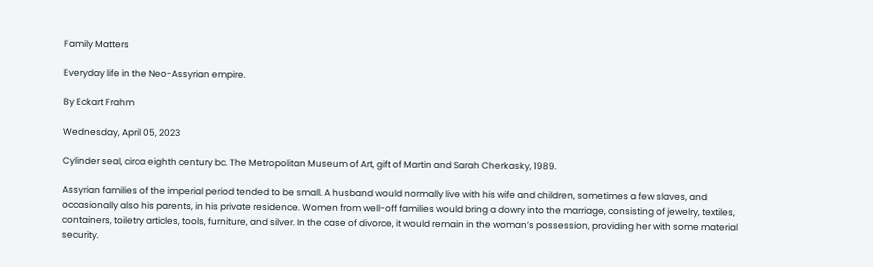Family Matters

Everyday life in the Neo-Assyrian empire.

By Eckart Frahm

Wednesday, April 05, 2023

Cylinder seal, circa eighth century bc. The Metropolitan Museum of Art, gift of Martin and Sarah Cherkasky, 1989.

Assyrian families of the imperial period tended to be small. A husband would normally live with his wife and children, sometimes a few slaves, and occasionally also his parents, in his private residence. Women from well-off families would bring a dowry into the marriage, consisting of jewelry, textiles, containers, toiletry articles, tools, furniture, and silver. In the case of divorce, it would remain in the woman’s possession, providing her with some material security.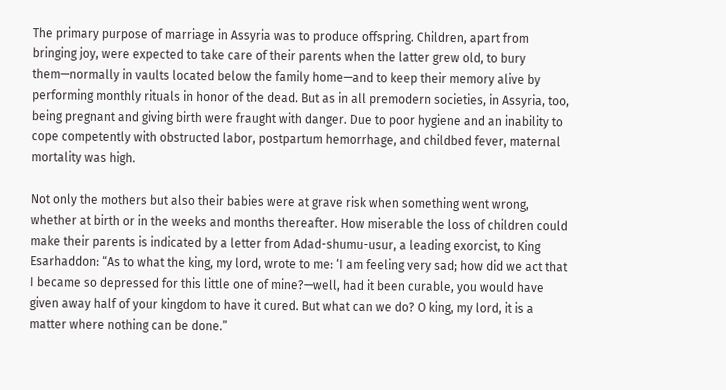The primary purpose of marriage in Assyria was to produce offspring. Children, apart from bringing joy, were expected to take care of their parents when the latter grew old, to bury them—normally in vaults located below the family home—and to keep their memory alive by performing monthly rituals in honor of the dead. But as in all premodern societies, in Assyria, too, being pregnant and giving birth were fraught with danger. Due to poor hygiene and an inability to cope competently with obstructed labor, postpartum hemorrhage, and childbed fever, maternal mortality was high.

Not only the mothers but also their babies were at grave risk when something went wrong, whether at birth or in the weeks and months thereafter. How miserable the loss of children could make their parents is indicated by a letter from Adad-shumu-usur, a leading exorcist, to King Esarhaddon: “As to what the king, my lord, wrote to me: ‘I am feeling very sad; how did we act that I became so depressed for this little one of mine?—well, had it been curable, you would have given away half of your kingdom to have it cured. But what can we do? O king, my lord, it is a matter where nothing can be done.”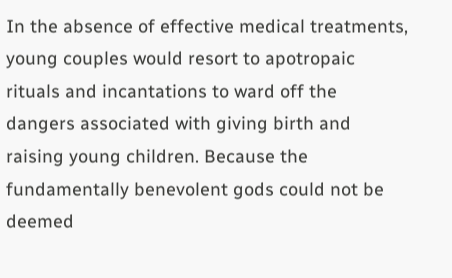In the absence of effective medical treatments, young couples would resort to apotropaic rituals and incantations to ward off the dangers associated with giving birth and raising young children. Because the fundamentally benevolent gods could not be deemed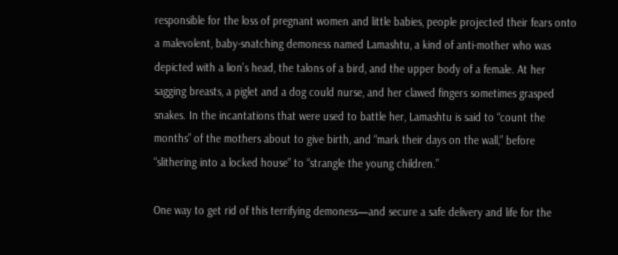responsible for the loss of pregnant women and little babies, people projected their fears onto a malevolent, baby-snatching demoness named Lamashtu, a kind of anti-mother who was depicted with a lion’s head, the talons of a bird, and the upper body of a female. At her sagging breasts, a piglet and a dog could nurse, and her clawed fingers sometimes grasped snakes. In the incantations that were used to battle her, Lamashtu is said to “count the months” of the mothers about to give birth, and “mark their days on the wall,” before “slithering into a locked house” to “strangle the young children.”

One way to get rid of this terrifying demoness—and secure a safe delivery and life for the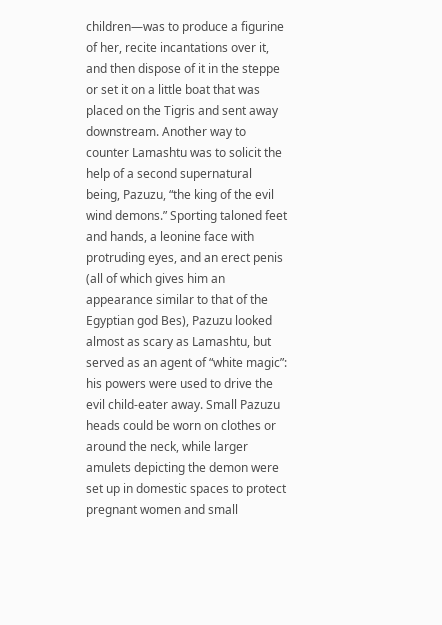children—was to produce a figurine of her, recite incantations over it, and then dispose of it in the steppe or set it on a little boat that was placed on the Tigris and sent away downstream. Another way to counter Lamashtu was to solicit the help of a second supernatural being, Pazuzu, “the king of the evil wind demons.” Sporting taloned feet and hands, a leonine face with protruding eyes, and an erect penis (all of which gives him an appearance similar to that of the Egyptian god Bes), Pazuzu looked almost as scary as Lamashtu, but served as an agent of “white magic”: his powers were used to drive the evil child-eater away. Small Pazuzu heads could be worn on clothes or around the neck, while larger amulets depicting the demon were set up in domestic spaces to protect pregnant women and small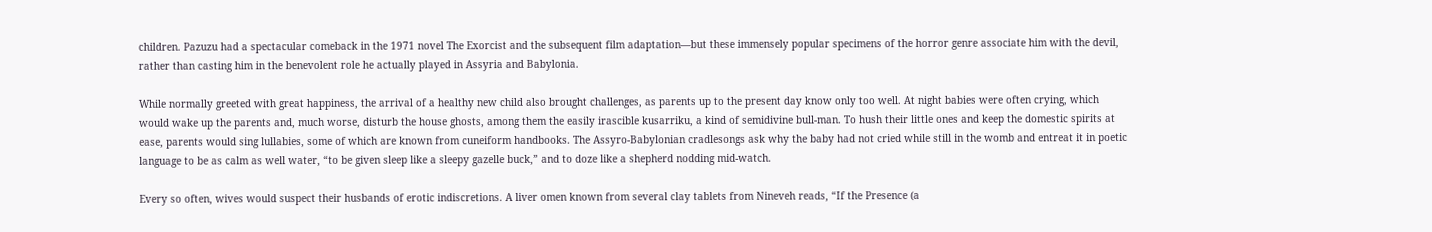children. Pazuzu had a spectacular comeback in the 1971 novel The Exorcist and the subsequent film adaptation—but these immensely popular specimens of the horror genre associate him with the devil, rather than casting him in the benevolent role he actually played in Assyria and Babylonia.

While normally greeted with great happiness, the arrival of a healthy new child also brought challenges, as parents up to the present day know only too well. At night babies were often crying, which would wake up the parents and, much worse, disturb the house ghosts, among them the easily irascible kusarriku, a kind of semidivine bull-man. To hush their little ones and keep the domestic spirits at ease, parents would sing lullabies, some of which are known from cuneiform handbooks. The Assyro-Babylonian cradlesongs ask why the baby had not cried while still in the womb and entreat it in poetic language to be as calm as well water, “to be given sleep like a sleepy gazelle buck,” and to doze like a shepherd nodding mid-watch.

Every so often, wives would suspect their husbands of erotic indiscretions. A liver omen known from several clay tablets from Nineveh reads, “If the Presence (a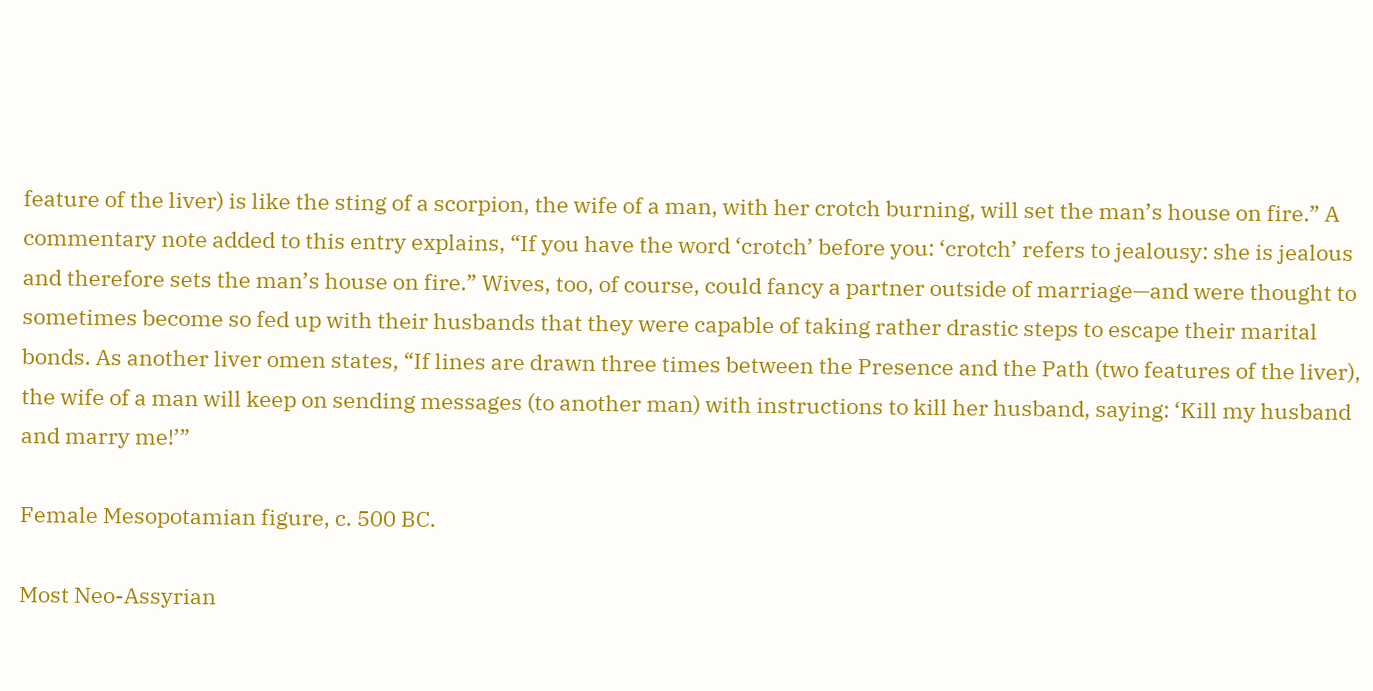feature of the liver) is like the sting of a scorpion, the wife of a man, with her crotch burning, will set the man’s house on fire.” A commentary note added to this entry explains, “If you have the word ‘crotch’ before you: ‘crotch’ refers to jealousy: she is jealous and therefore sets the man’s house on fire.” Wives, too, of course, could fancy a partner outside of marriage—and were thought to sometimes become so fed up with their husbands that they were capable of taking rather drastic steps to escape their marital bonds. As another liver omen states, “If lines are drawn three times between the Presence and the Path (two features of the liver), the wife of a man will keep on sending messages (to another man) with instructions to kill her husband, saying: ‘Kill my husband and marry me!’”

Female Mesopotamian figure, c. 500 BC.

Most Neo-Assyrian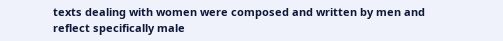texts dealing with women were composed and written by men and reflect specifically male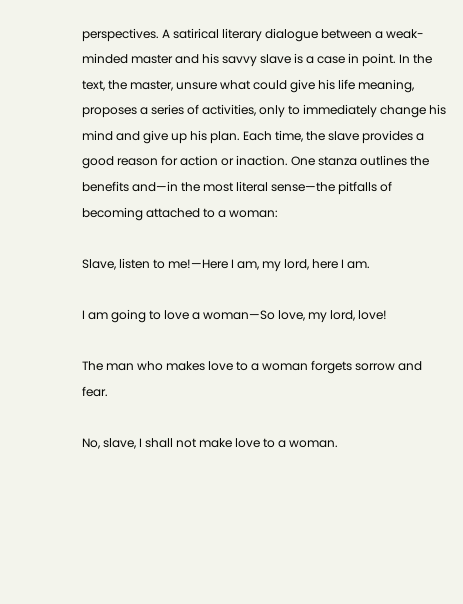perspectives. A satirical literary dialogue between a weak-minded master and his savvy slave is a case in point. In the text, the master, unsure what could give his life meaning, proposes a series of activities, only to immediately change his mind and give up his plan. Each time, the slave provides a good reason for action or inaction. One stanza outlines the benefits and—in the most literal sense—the pitfalls of becoming attached to a woman:

Slave, listen to me!—Here I am, my lord, here I am.

I am going to love a woman—So love, my lord, love!

The man who makes love to a woman forgets sorrow and fear.

No, slave, I shall not make love to a woman.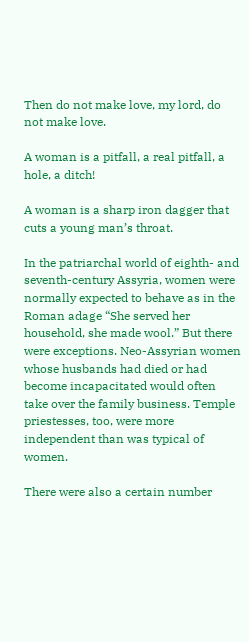Then do not make love, my lord, do not make love.

A woman is a pitfall, a real pitfall, a hole, a ditch!

A woman is a sharp iron dagger that cuts a young man’s throat.

In the patriarchal world of eighth- and seventh-century Assyria, women were normally expected to behave as in the Roman adage “She served her household, she made wool.” But there were exceptions. Neo-Assyrian women whose husbands had died or had become incapacitated would often take over the family business. Temple priestesses, too, were more independent than was typical of women.

There were also a certain number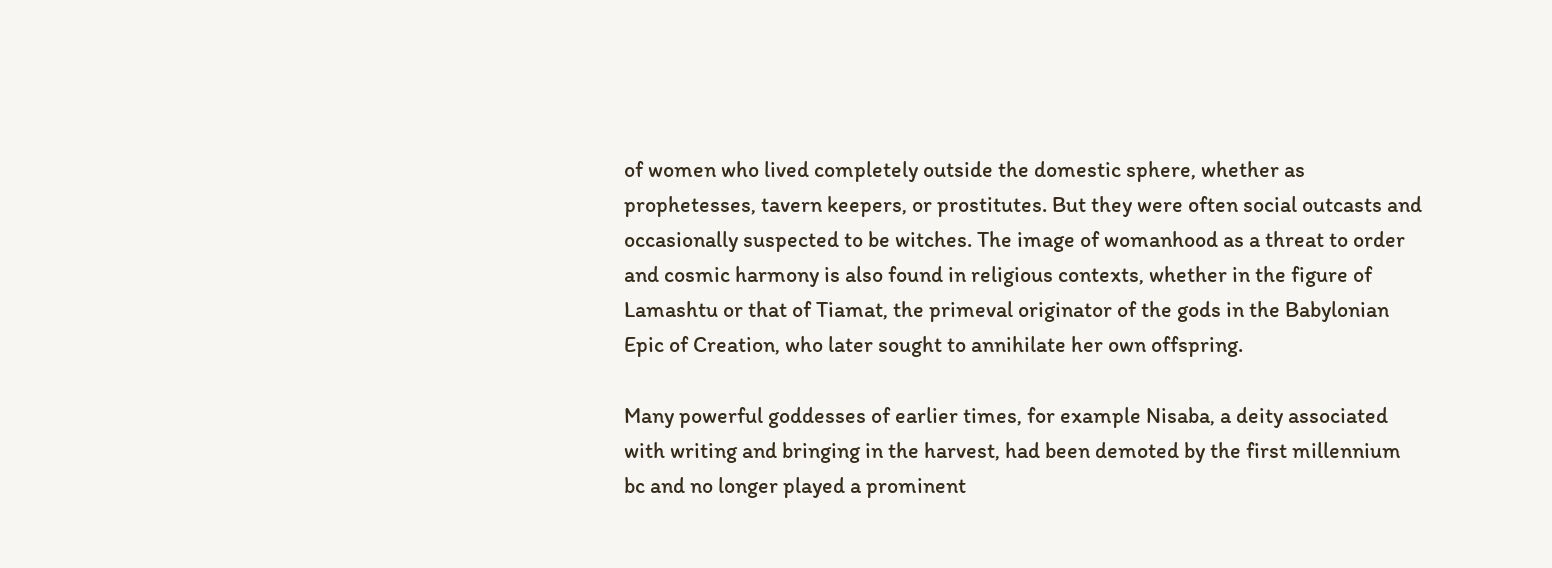of women who lived completely outside the domestic sphere, whether as prophetesses, tavern keepers, or prostitutes. But they were often social outcasts and occasionally suspected to be witches. The image of womanhood as a threat to order and cosmic harmony is also found in religious contexts, whether in the figure of Lamashtu or that of Tiamat, the primeval originator of the gods in the Babylonian Epic of Creation, who later sought to annihilate her own offspring.

Many powerful goddesses of earlier times, for example Nisaba, a deity associated with writing and bringing in the harvest, had been demoted by the first millennium bc and no longer played a prominent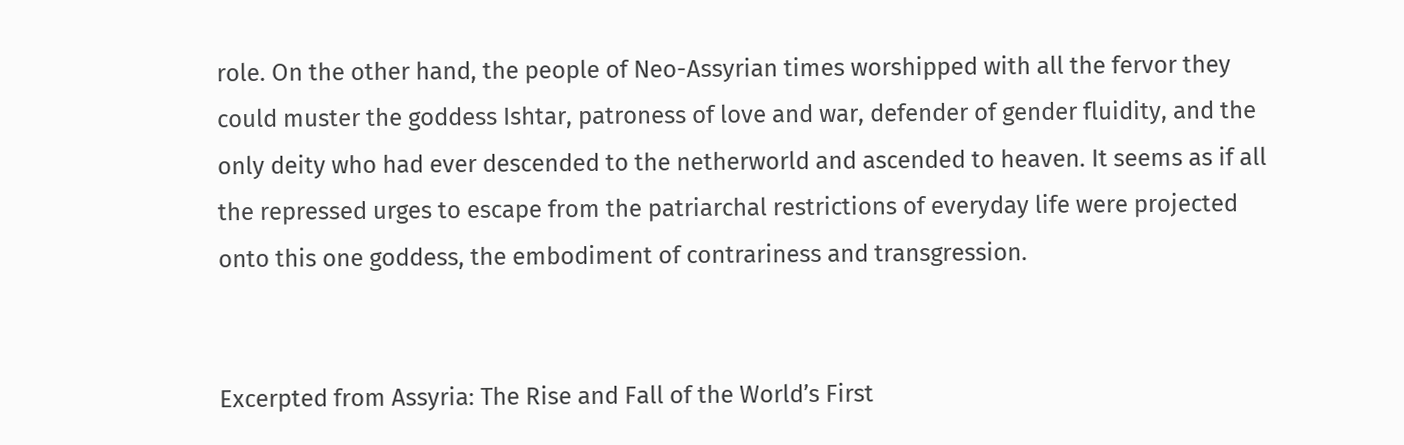role. On the other hand, the people of Neo-Assyrian times worshipped with all the fervor they could muster the goddess Ishtar, patroness of love and war, defender of gender fluidity, and the only deity who had ever descended to the netherworld and ascended to heaven. It seems as if all the repressed urges to escape from the patriarchal restrictions of everyday life were projected onto this one goddess, the embodiment of contrariness and transgression.


Excerpted from Assyria: The Rise and Fall of the World’s First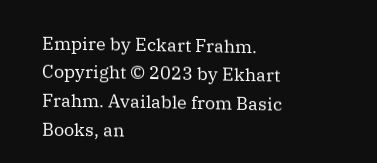Empire by Eckart Frahm. Copyright © 2023 by Ekhart Frahm. Available from Basic Books, an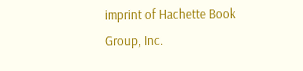imprint of Hachette Book Group, Inc.